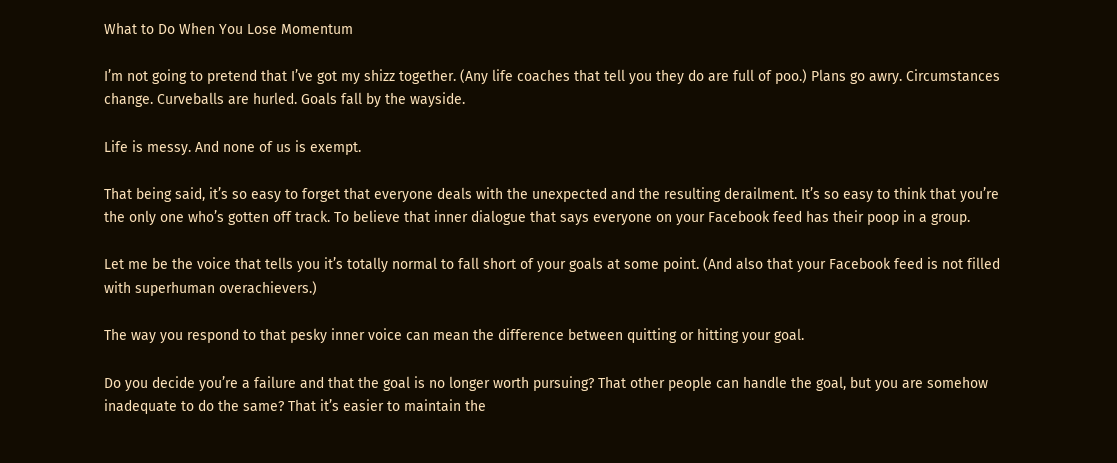What to Do When You Lose Momentum

I’m not going to pretend that I’ve got my shizz together. (Any life coaches that tell you they do are full of poo.) Plans go awry. Circumstances change. Curveballs are hurled. Goals fall by the wayside.

Life is messy. And none of us is exempt.

That being said, it’s so easy to forget that everyone deals with the unexpected and the resulting derailment. It’s so easy to think that you’re the only one who’s gotten off track. To believe that inner dialogue that says everyone on your Facebook feed has their poop in a group.

Let me be the voice that tells you it’s totally normal to fall short of your goals at some point. (And also that your Facebook feed is not filled with superhuman overachievers.)

The way you respond to that pesky inner voice can mean the difference between quitting or hitting your goal.

Do you decide you’re a failure and that the goal is no longer worth pursuing? That other people can handle the goal, but you are somehow inadequate to do the same? That it’s easier to maintain the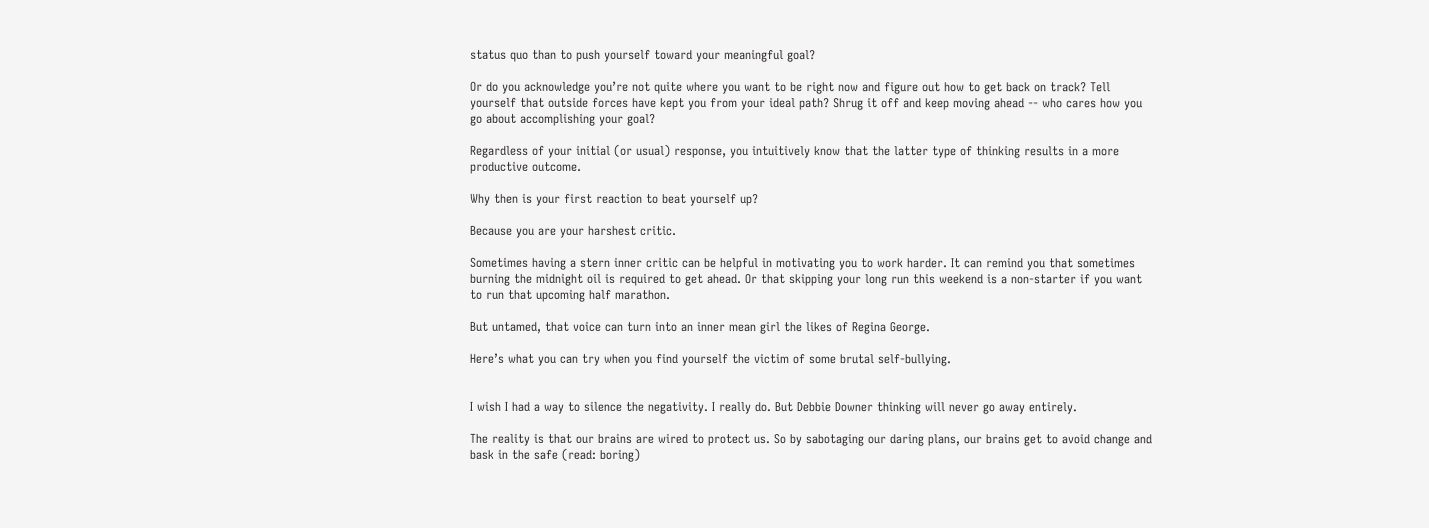status quo than to push yourself toward your meaningful goal?

Or do you acknowledge you’re not quite where you want to be right now and figure out how to get back on track? Tell yourself that outside forces have kept you from your ideal path? Shrug it off and keep moving ahead -- who cares how you go about accomplishing your goal?

Regardless of your initial (or usual) response, you intuitively know that the latter type of thinking results in a more productive outcome.

Why then is your first reaction to beat yourself up?

Because you are your harshest critic.

Sometimes having a stern inner critic can be helpful in motivating you to work harder. It can remind you that sometimes burning the midnight oil is required to get ahead. Or that skipping your long run this weekend is a non-starter if you want to run that upcoming half marathon.

But untamed, that voice can turn into an inner mean girl the likes of Regina George.

Here’s what you can try when you find yourself the victim of some brutal self-bullying.


I wish I had a way to silence the negativity. I really do. But Debbie Downer thinking will never go away entirely.

The reality is that our brains are wired to protect us. So by sabotaging our daring plans, our brains get to avoid change and bask in the safe (read: boring)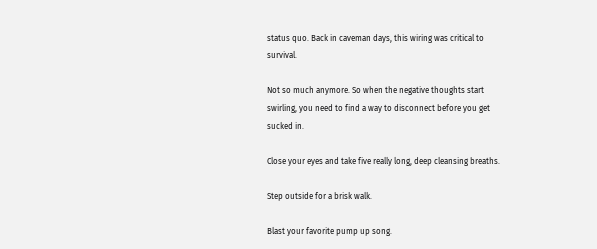status quo. Back in caveman days, this wiring was critical to survival.

Not so much anymore. So when the negative thoughts start swirling, you need to find a way to disconnect before you get sucked in.

Close your eyes and take five really long, deep cleansing breaths.

Step outside for a brisk walk.

Blast your favorite pump up song.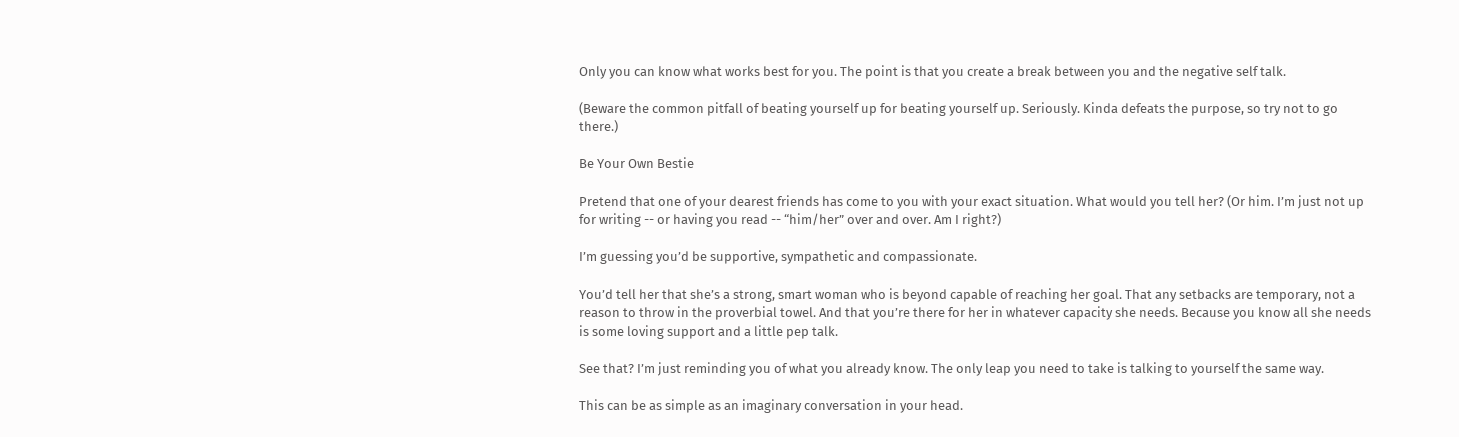Only you can know what works best for you. The point is that you create a break between you and the negative self talk.

(Beware the common pitfall of beating yourself up for beating yourself up. Seriously. Kinda defeats the purpose, so try not to go there.)

Be Your Own Bestie

Pretend that one of your dearest friends has come to you with your exact situation. What would you tell her? (Or him. I’m just not up for writing -- or having you read -- “him/her” over and over. Am I right?)

I’m guessing you’d be supportive, sympathetic and compassionate.

You’d tell her that she’s a strong, smart woman who is beyond capable of reaching her goal. That any setbacks are temporary, not a reason to throw in the proverbial towel. And that you’re there for her in whatever capacity she needs. Because you know all she needs is some loving support and a little pep talk.

See that? I’m just reminding you of what you already know. The only leap you need to take is talking to yourself the same way.

This can be as simple as an imaginary conversation in your head.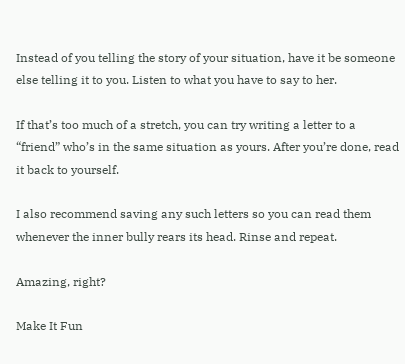Instead of you telling the story of your situation, have it be someone else telling it to you. Listen to what you have to say to her.

If that’s too much of a stretch, you can try writing a letter to a “friend” who’s in the same situation as yours. After you’re done, read it back to yourself.

I also recommend saving any such letters so you can read them whenever the inner bully rears its head. Rinse and repeat.

Amazing, right?

Make It Fun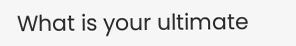What is your ultimate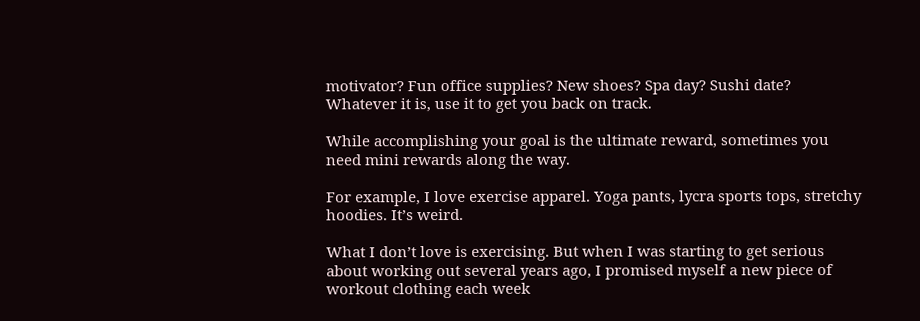motivator? Fun office supplies? New shoes? Spa day? Sushi date? Whatever it is, use it to get you back on track.

While accomplishing your goal is the ultimate reward, sometimes you need mini rewards along the way.

For example, I love exercise apparel. Yoga pants, lycra sports tops, stretchy hoodies. It’s weird.

What I don’t love is exercising. But when I was starting to get serious about working out several years ago, I promised myself a new piece of workout clothing each week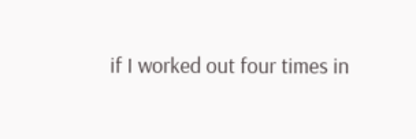if I worked out four times in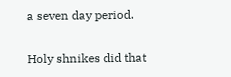a seven day period.

Holy shnikes did that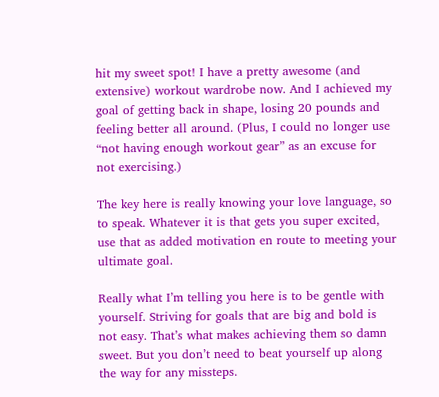hit my sweet spot! I have a pretty awesome (and extensive) workout wardrobe now. And I achieved my goal of getting back in shape, losing 20 pounds and feeling better all around. (Plus, I could no longer use “not having enough workout gear” as an excuse for not exercising.)

The key here is really knowing your love language, so to speak. Whatever it is that gets you super excited, use that as added motivation en route to meeting your ultimate goal.

Really what I’m telling you here is to be gentle with yourself. Striving for goals that are big and bold is not easy. That’s what makes achieving them so damn sweet. But you don’t need to beat yourself up along the way for any missteps.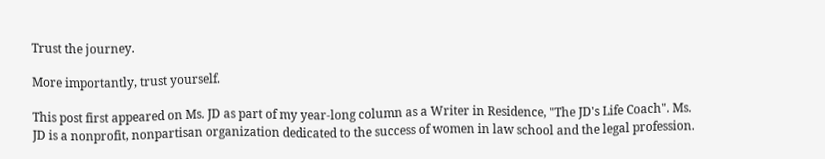Trust the journey.

More importantly, trust yourself.

This post first appeared on Ms. JD as part of my year-long column as a Writer in Residence, "The JD's Life Coach". Ms. JD is a nonprofit, nonpartisan organization dedicated to the success of women in law school and the legal profession.